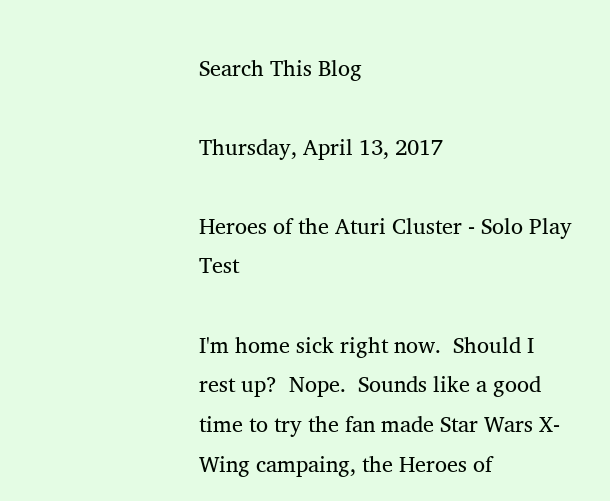Search This Blog

Thursday, April 13, 2017

Heroes of the Aturi Cluster - Solo Play Test

I'm home sick right now.  Should I rest up?  Nope.  Sounds like a good time to try the fan made Star Wars X-Wing campaing, the Heroes of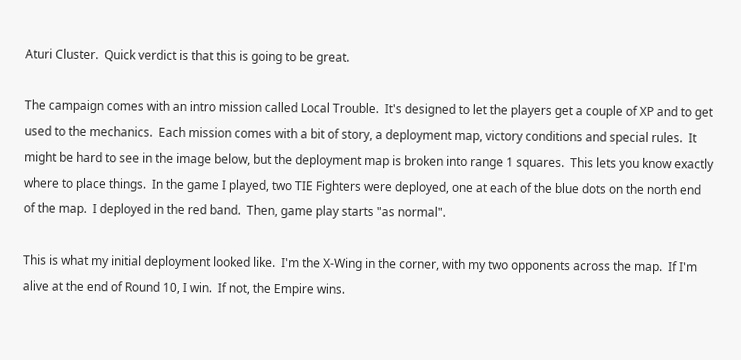Aturi Cluster.  Quick verdict is that this is going to be great.

The campaign comes with an intro mission called Local Trouble.  It's designed to let the players get a couple of XP and to get used to the mechanics.  Each mission comes with a bit of story, a deployment map, victory conditions and special rules.  It might be hard to see in the image below, but the deployment map is broken into range 1 squares.  This lets you know exactly where to place things.  In the game I played, two TIE Fighters were deployed, one at each of the blue dots on the north end of the map.  I deployed in the red band.  Then, game play starts "as normal".

This is what my initial deployment looked like.  I'm the X-Wing in the corner, with my two opponents across the map.  If I'm alive at the end of Round 10, I win.  If not, the Empire wins.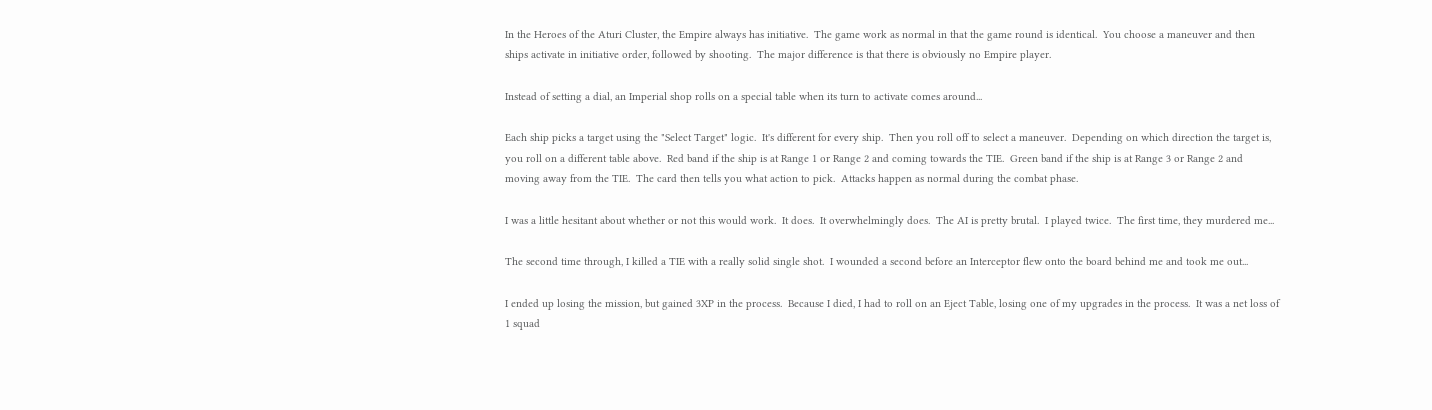In the Heroes of the Aturi Cluster, the Empire always has initiative.  The game work as normal in that the game round is identical.  You choose a maneuver and then ships activate in initiative order, followed by shooting.  The major difference is that there is obviously no Empire player.

Instead of setting a dial, an Imperial shop rolls on a special table when its turn to activate comes around...

Each ship picks a target using the "Select Target" logic.  It's different for every ship.  Then you roll off to select a maneuver.  Depending on which direction the target is, you roll on a different table above.  Red band if the ship is at Range 1 or Range 2 and coming towards the TIE.  Green band if the ship is at Range 3 or Range 2 and moving away from the TIE.  The card then tells you what action to pick.  Attacks happen as normal during the combat phase.

I was a little hesitant about whether or not this would work.  It does.  It overwhelmingly does.  The AI is pretty brutal.  I played twice.  The first time, they murdered me...

The second time through, I killed a TIE with a really solid single shot.  I wounded a second before an Interceptor flew onto the board behind me and took me out...

I ended up losing the mission, but gained 3XP in the process.  Because I died, I had to roll on an Eject Table, losing one of my upgrades in the process.  It was a net loss of 1 squad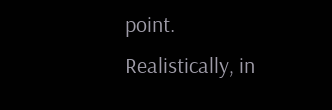point.  Realistically, in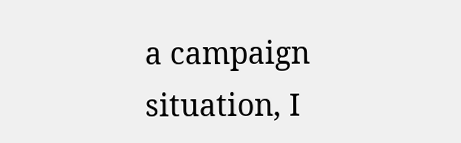a campaign situation, I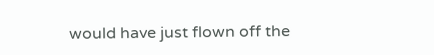would have just flown off the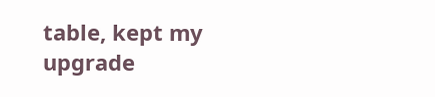table, kept my upgrade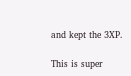and kept the 3XP.

This is super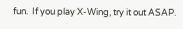fun.  If you play X-Wing, try it out ASAP.